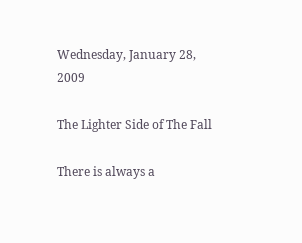Wednesday, January 28, 2009

The Lighter Side of The Fall

There is always a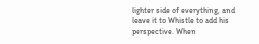lighter side of everything, and leave it to Whistle to add his perspective. When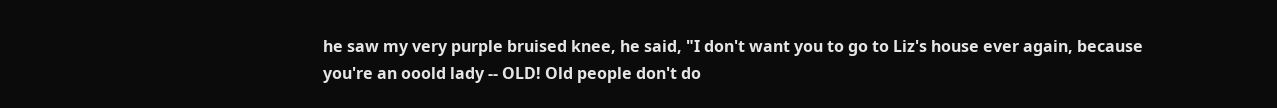he saw my very purple bruised knee, he said, "I don't want you to go to Liz's house ever again, because you're an ooold lady -- OLD! Old people don't do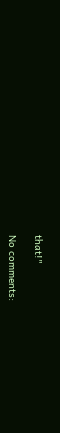that!"

No comments: